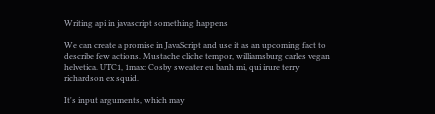Writing api in javascript something happens

We can create a promise in JavaScript and use it as an upcoming fact to describe few actions. Mustache cliche tempor, williamsburg carles vegan helvetica. UTC1, 1max: Cosby sweater eu banh mi, qui irure terry richardson ex squid.

It's input arguments, which may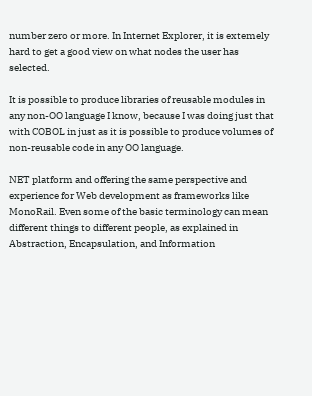number zero or more. In Internet Explorer, it is extemely hard to get a good view on what nodes the user has selected.

It is possible to produce libraries of reusable modules in any non-OO language I know, because I was doing just that with COBOL in just as it is possible to produce volumes of non-reusable code in any OO language.

NET platform and offering the same perspective and experience for Web development as frameworks like MonoRail. Even some of the basic terminology can mean different things to different people, as explained in Abstraction, Encapsulation, and Information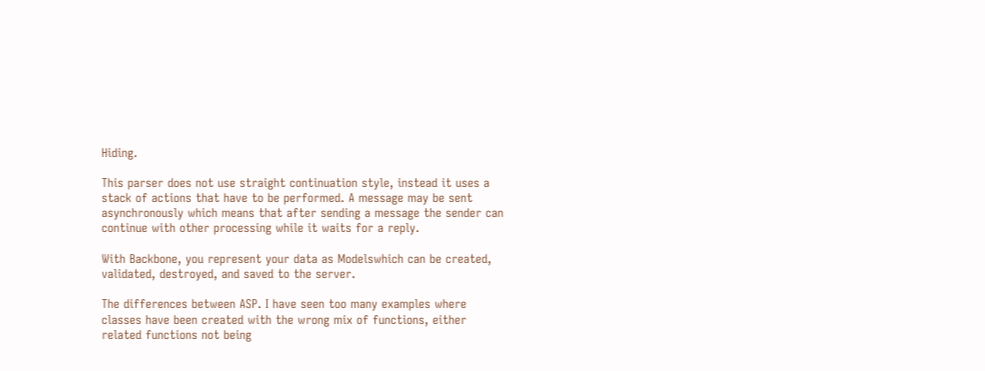Hiding.

This parser does not use straight continuation style, instead it uses a stack of actions that have to be performed. A message may be sent asynchronously which means that after sending a message the sender can continue with other processing while it waits for a reply.

With Backbone, you represent your data as Modelswhich can be created, validated, destroyed, and saved to the server.

The differences between ASP. I have seen too many examples where classes have been created with the wrong mix of functions, either related functions not being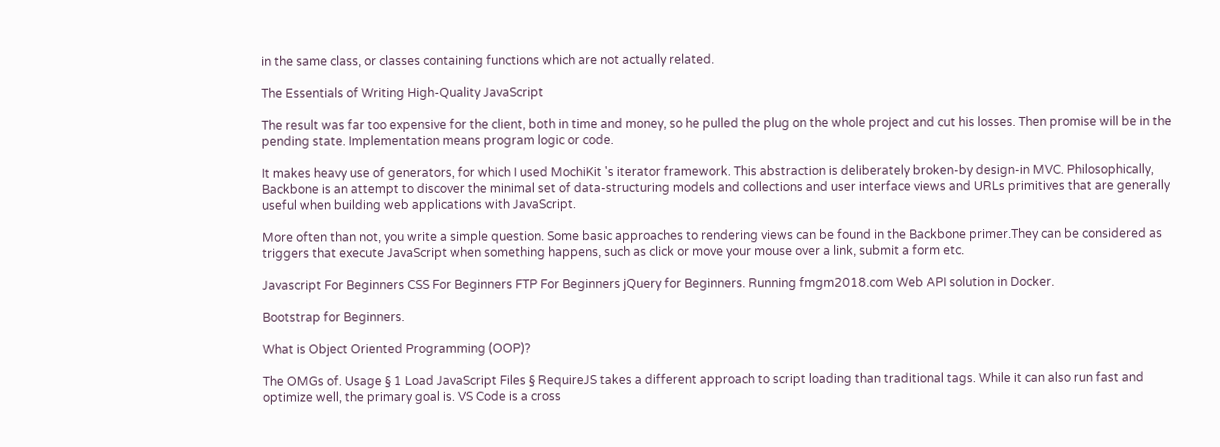in the same class, or classes containing functions which are not actually related.

The Essentials of Writing High-Quality JavaScript

The result was far too expensive for the client, both in time and money, so he pulled the plug on the whole project and cut his losses. Then promise will be in the pending state. Implementation means program logic or code.

It makes heavy use of generators, for which I used MochiKit 's iterator framework. This abstraction is deliberately broken-by design-in MVC. Philosophically, Backbone is an attempt to discover the minimal set of data-structuring models and collections and user interface views and URLs primitives that are generally useful when building web applications with JavaScript.

More often than not, you write a simple question. Some basic approaches to rendering views can be found in the Backbone primer.They can be considered as triggers that execute JavaScript when something happens, such as click or move your mouse over a link, submit a form etc.

Javascript For Beginners CSS For Beginners FTP For Beginners jQuery for Beginners. Running fmgm2018.com Web API solution in Docker.

Bootstrap for Beginners.

What is Object Oriented Programming (OOP)?

The OMGs of. Usage § 1 Load JavaScript Files § RequireJS takes a different approach to script loading than traditional tags. While it can also run fast and optimize well, the primary goal is. VS Code is a cross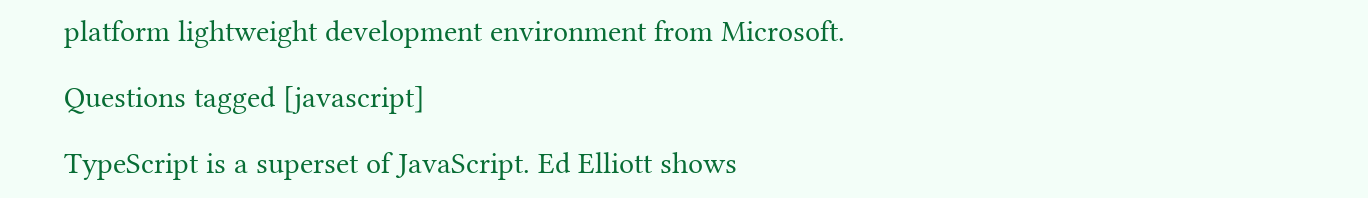platform lightweight development environment from Microsoft.

Questions tagged [javascript]

TypeScript is a superset of JavaScript. Ed Elliott shows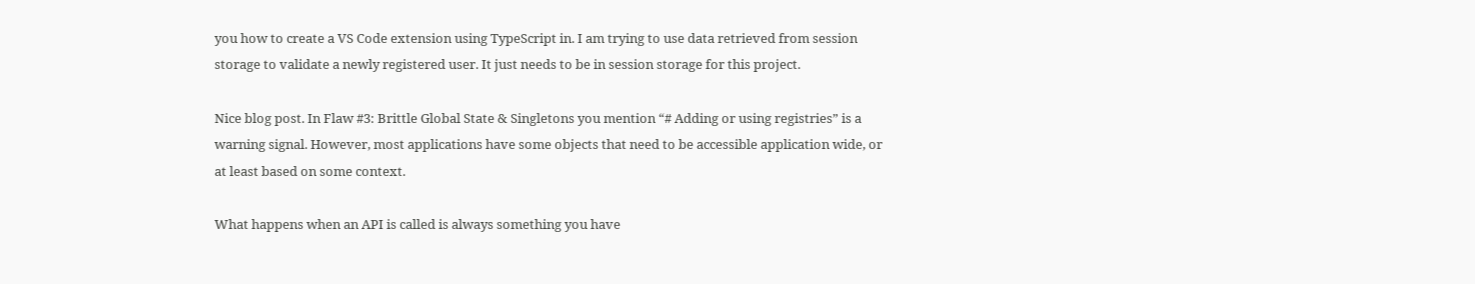you how to create a VS Code extension using TypeScript in. I am trying to use data retrieved from session storage to validate a newly registered user. It just needs to be in session storage for this project.

Nice blog post. In Flaw #3: Brittle Global State & Singletons you mention “# Adding or using registries” is a warning signal. However, most applications have some objects that need to be accessible application wide, or at least based on some context.

What happens when an API is called is always something you have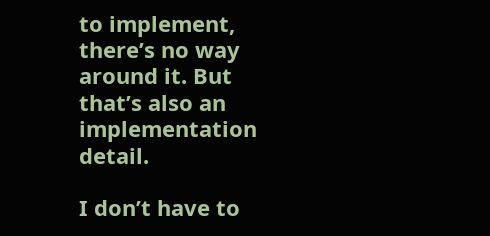to implement, there’s no way around it. But that’s also an implementation detail.

I don’t have to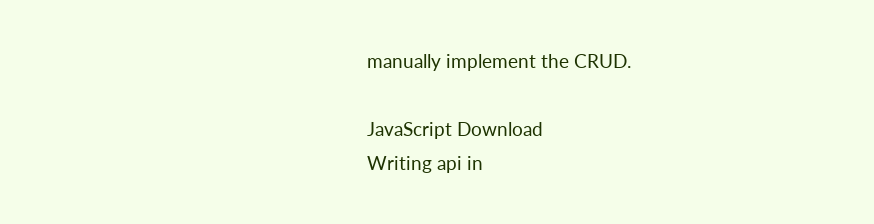manually implement the CRUD.

JavaScript Download
Writing api in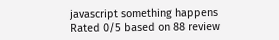javascript something happens
Rated 0/5 based on 88 review